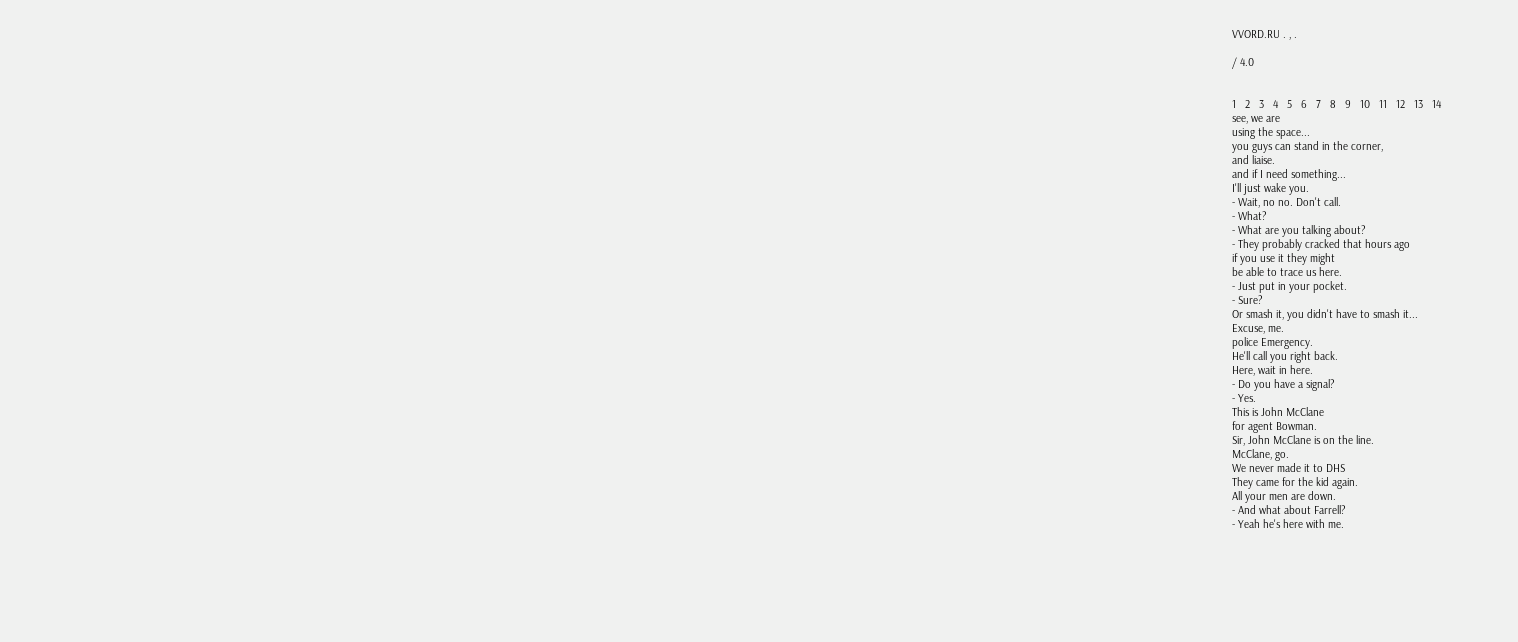VVORD.RU . , .

/ 4.0


1   2   3   4   5   6   7   8   9   10   11   12   13   14
see, we are
using the space...
you guys can stand in the corner,
and liaise.
and if I need something...
I'll just wake you.
- Wait, no no. Don't call.
- What?
- What are you talking about?
- They probably cracked that hours ago
if you use it they might
be able to trace us here.
- Just put in your pocket.
- Sure?
Or smash it, you didn't have to smash it...
Excuse, me.
police Emergency.
He'll call you right back.
Here, wait in here.
- Do you have a signal?
- Yes.
This is John McClane
for agent Bowman.
Sir, John McClane is on the line.
McClane, go.
We never made it to DHS
They came for the kid again.
All your men are down.
- And what about Farrell?
- Yeah he's here with me.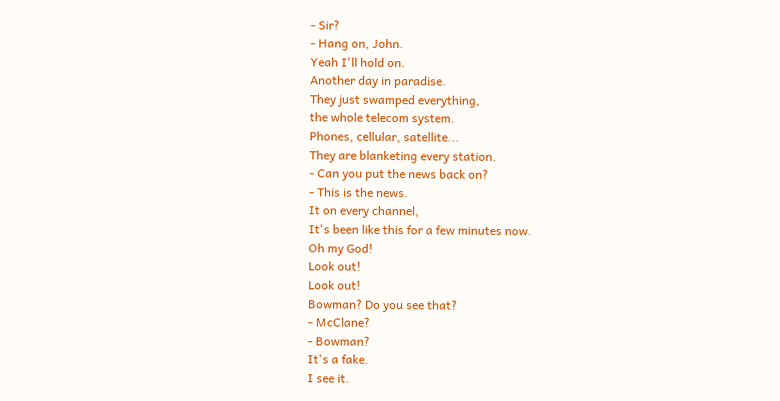- Sir?
- Hang on, John.
Yeah I'll hold on.
Another day in paradise.
They just swamped everything,
the whole telecom system.
Phones, cellular, satellite...
They are blanketing every station.
- Can you put the news back on?
- This is the news.
It on every channel,
It's been like this for a few minutes now.
Oh my God!
Look out!
Look out!
Bowman? Do you see that?
- McClane?
- Bowman?
It's a fake.
I see it.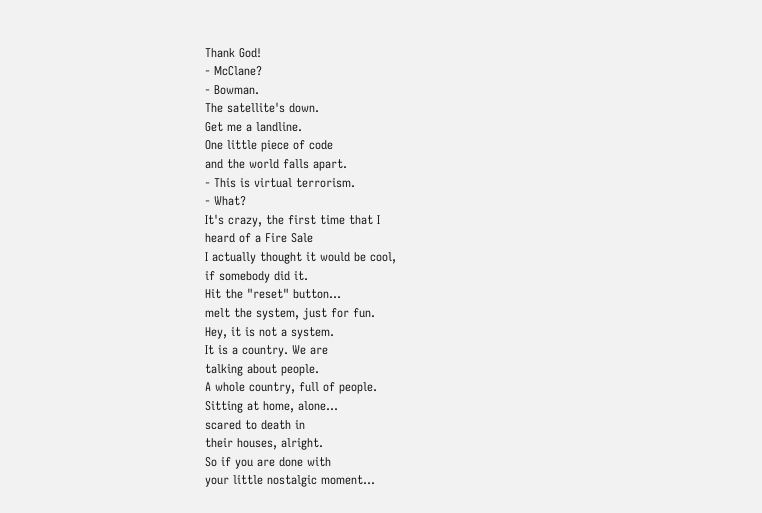Thank God!
- McClane?
- Bowman.
The satellite's down.
Get me a landline.
One little piece of code
and the world falls apart.
- This is virtual terrorism.
- What?
It's crazy, the first time that I
heard of a Fire Sale
I actually thought it would be cool,
if somebody did it.
Hit the "reset" button...
melt the system, just for fun.
Hey, it is not a system.
It is a country. We are
talking about people.
A whole country, full of people.
Sitting at home, alone...
scared to death in
their houses, alright.
So if you are done with
your little nostalgic moment...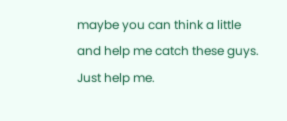maybe you can think a little
and help me catch these guys.
Just help me.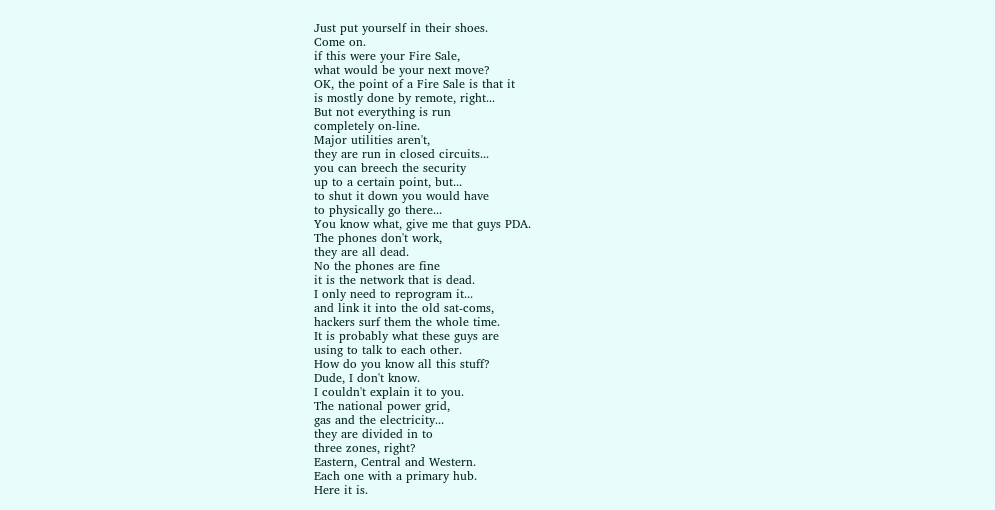Just put yourself in their shoes.
Come on.
if this were your Fire Sale,
what would be your next move?
OK, the point of a Fire Sale is that it
is mostly done by remote, right...
But not everything is run
completely on-line.
Major utilities aren't,
they are run in closed circuits...
you can breech the security
up to a certain point, but...
to shut it down you would have
to physically go there...
You know what, give me that guys PDA.
The phones don't work,
they are all dead.
No the phones are fine
it is the network that is dead.
I only need to reprogram it...
and link it into the old sat-coms,
hackers surf them the whole time.
It is probably what these guys are
using to talk to each other.
How do you know all this stuff?
Dude, I don't know.
I couldn't explain it to you.
The national power grid,
gas and the electricity...
they are divided in to
three zones, right?
Eastern, Central and Western.
Each one with a primary hub.
Here it is.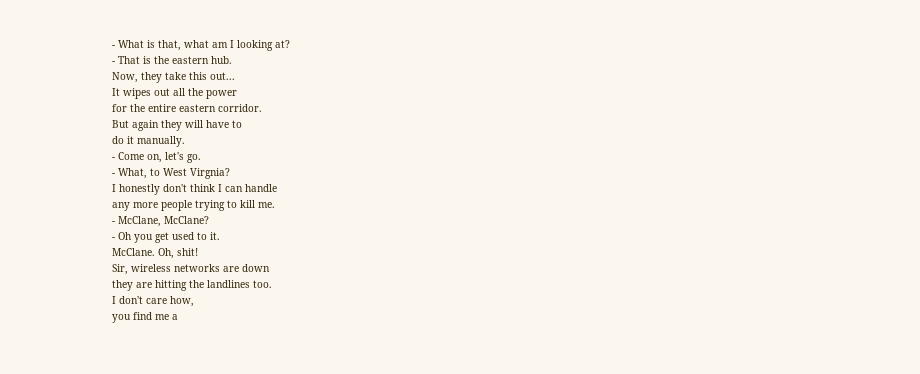- What is that, what am I looking at?
- That is the eastern hub.
Now, they take this out...
It wipes out all the power
for the entire eastern corridor.
But again they will have to
do it manually.
- Come on, let's go.
- What, to West Virgnia?
I honestly don't think I can handle
any more people trying to kill me.
- McClane, McClane?
- Oh you get used to it.
McClane. Oh, shit!
Sir, wireless networks are down
they are hitting the landlines too.
I don't care how,
you find me a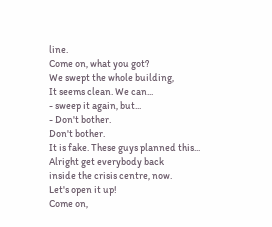line.
Come on, what you got?
We swept the whole building,
It seems clean. We can...
- sweep it again, but...
- Don't bother.
Don't bother.
It is fake. These guys planned this...
Alright get everybody back
inside the crisis centre, now.
Let's open it up!
Come on,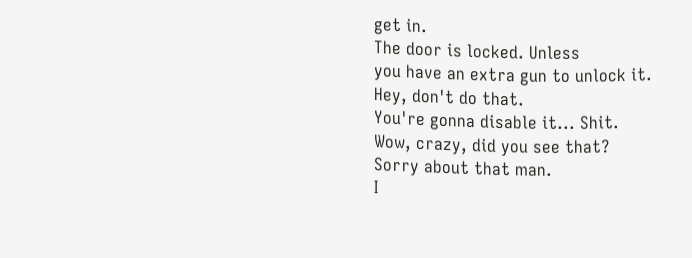get in.
The door is locked. Unless
you have an extra gun to unlock it.
Hey, don't do that.
You're gonna disable it... Shit.
Wow, crazy, did you see that?
Sorry about that man.
I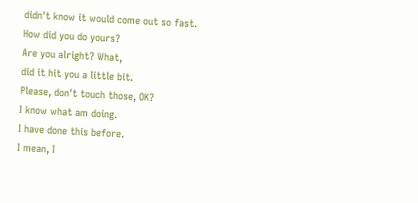didn't know it would come out so fast.
How did you do yours?
Are you alright? What,
did it hit you a little bit.
Please, don't touch those, OK?
I know what am doing.
I have done this before.
I mean, I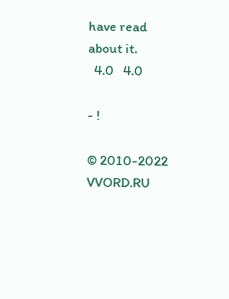have read about it.
  4.0   4.0

- !

© 2010-2022 VVORD.RU